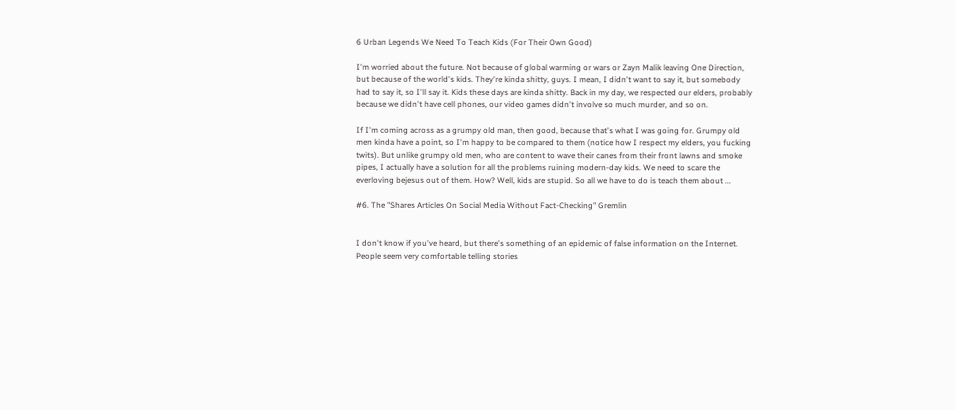6 Urban Legends We Need To Teach Kids (For Their Own Good)

I'm worried about the future. Not because of global warming or wars or Zayn Malik leaving One Direction, but because of the world's kids. They're kinda shitty, guys. I mean, I didn't want to say it, but somebody had to say it, so I'll say it. Kids these days are kinda shitty. Back in my day, we respected our elders, probably because we didn't have cell phones, our video games didn't involve so much murder, and so on.

If I'm coming across as a grumpy old man, then good, because that's what I was going for. Grumpy old men kinda have a point, so I'm happy to be compared to them (notice how I respect my elders, you fucking twits). But unlike grumpy old men, who are content to wave their canes from their front lawns and smoke pipes, I actually have a solution for all the problems ruining modern-day kids. We need to scare the everloving bejesus out of them. How? Well, kids are stupid. So all we have to do is teach them about ...

#6. The "Shares Articles On Social Media Without Fact-Checking" Gremlin


I don't know if you've heard, but there's something of an epidemic of false information on the Internet. People seem very comfortable telling stories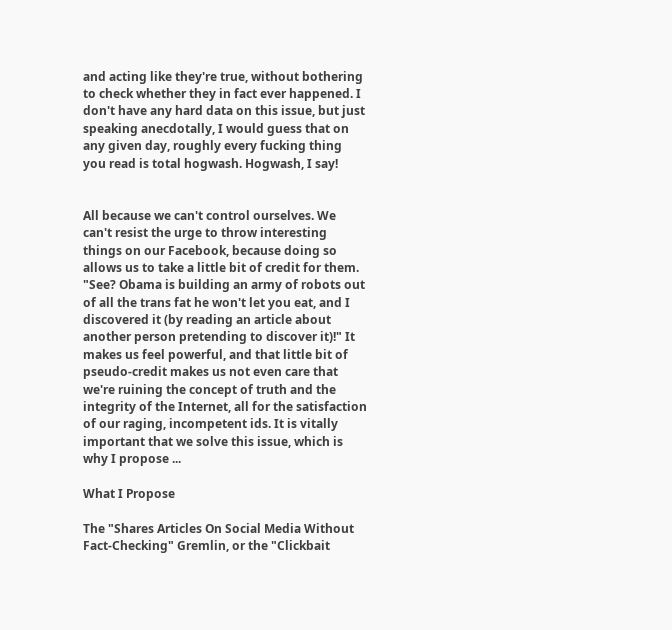and acting like they're true, without bothering to check whether they in fact ever happened. I don't have any hard data on this issue, but just speaking anecdotally, I would guess that on any given day, roughly every fucking thing you read is total hogwash. Hogwash, I say!


All because we can't control ourselves. We can't resist the urge to throw interesting things on our Facebook, because doing so allows us to take a little bit of credit for them. "See? Obama is building an army of robots out of all the trans fat he won't let you eat, and I discovered it (by reading an article about another person pretending to discover it)!" It makes us feel powerful, and that little bit of pseudo-credit makes us not even care that we're ruining the concept of truth and the integrity of the Internet, all for the satisfaction of our raging, incompetent ids. It is vitally important that we solve this issue, which is why I propose ...

What I Propose

The "Shares Articles On Social Media Without Fact-Checking" Gremlin, or the "Clickbait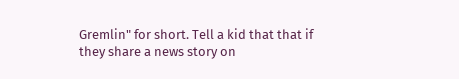Gremlin" for short. Tell a kid that that if they share a news story on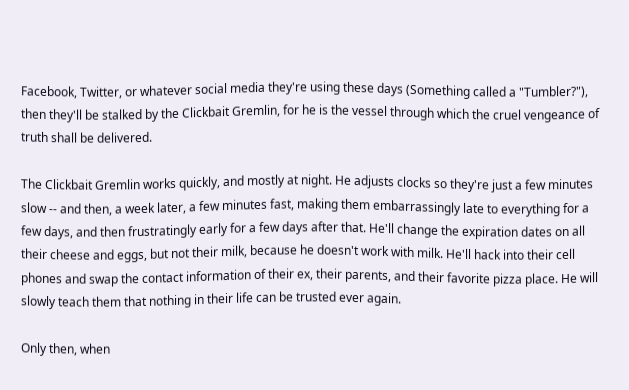Facebook, Twitter, or whatever social media they're using these days (Something called a "Tumbler?"), then they'll be stalked by the Clickbait Gremlin, for he is the vessel through which the cruel vengeance of truth shall be delivered.

The Clickbait Gremlin works quickly, and mostly at night. He adjusts clocks so they're just a few minutes slow -- and then, a week later, a few minutes fast, making them embarrassingly late to everything for a few days, and then frustratingly early for a few days after that. He'll change the expiration dates on all their cheese and eggs, but not their milk, because he doesn't work with milk. He'll hack into their cell phones and swap the contact information of their ex, their parents, and their favorite pizza place. He will slowly teach them that nothing in their life can be trusted ever again.

Only then, when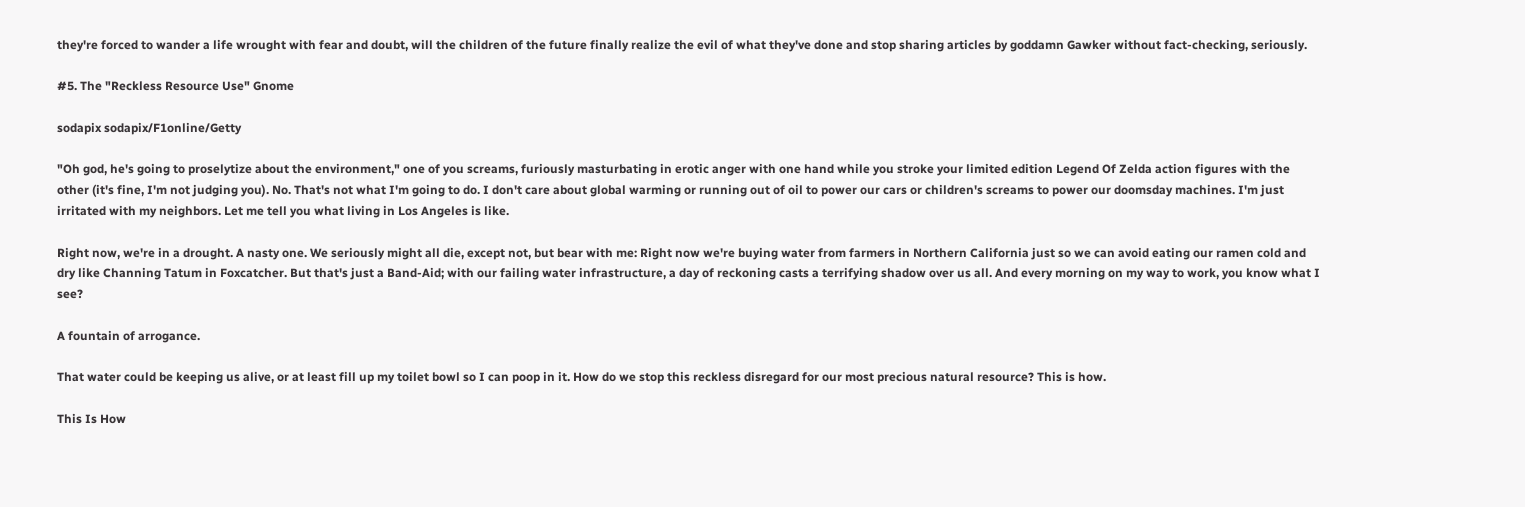they're forced to wander a life wrought with fear and doubt, will the children of the future finally realize the evil of what they've done and stop sharing articles by goddamn Gawker without fact-checking, seriously.

#5. The "Reckless Resource Use" Gnome

sodapix sodapix/F1online/Getty

"Oh god, he's going to proselytize about the environment," one of you screams, furiously masturbating in erotic anger with one hand while you stroke your limited edition Legend Of Zelda action figures with the other (it's fine, I'm not judging you). No. That's not what I'm going to do. I don't care about global warming or running out of oil to power our cars or children's screams to power our doomsday machines. I'm just irritated with my neighbors. Let me tell you what living in Los Angeles is like.

Right now, we're in a drought. A nasty one. We seriously might all die, except not, but bear with me: Right now we're buying water from farmers in Northern California just so we can avoid eating our ramen cold and dry like Channing Tatum in Foxcatcher. But that's just a Band-Aid; with our failing water infrastructure, a day of reckoning casts a terrifying shadow over us all. And every morning on my way to work, you know what I see?

A fountain of arrogance.

That water could be keeping us alive, or at least fill up my toilet bowl so I can poop in it. How do we stop this reckless disregard for our most precious natural resource? This is how.

This Is How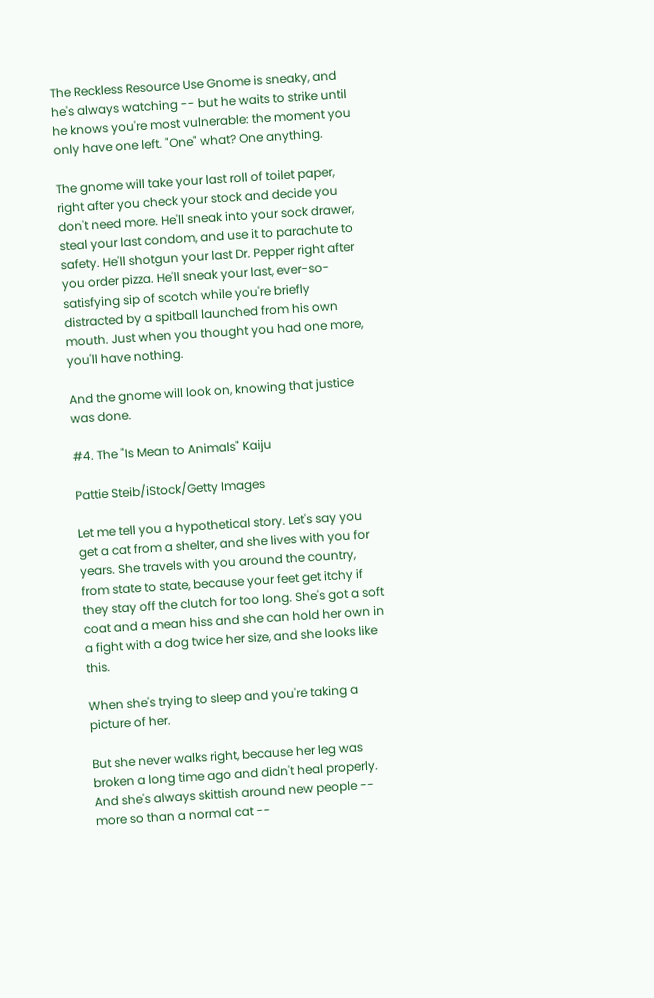The Reckless Resource Use Gnome is sneaky, and he's always watching -- but he waits to strike until he knows you're most vulnerable: the moment you only have one left. "One" what? One anything.

The gnome will take your last roll of toilet paper, right after you check your stock and decide you don't need more. He'll sneak into your sock drawer, steal your last condom, and use it to parachute to safety. He'll shotgun your last Dr. Pepper right after you order pizza. He'll sneak your last, ever-so-satisfying sip of scotch while you're briefly distracted by a spitball launched from his own mouth. Just when you thought you had one more, you'll have nothing.

And the gnome will look on, knowing that justice was done.

#4. The "Is Mean to Animals" Kaiju

Pattie Steib/iStock/Getty Images

Let me tell you a hypothetical story. Let's say you get a cat from a shelter, and she lives with you for years. She travels with you around the country, from state to state, because your feet get itchy if they stay off the clutch for too long. She's got a soft coat and a mean hiss and she can hold her own in a fight with a dog twice her size, and she looks like this.

When she's trying to sleep and you're taking a picture of her.

But she never walks right, because her leg was broken a long time ago and didn't heal properly. And she's always skittish around new people -- more so than a normal cat --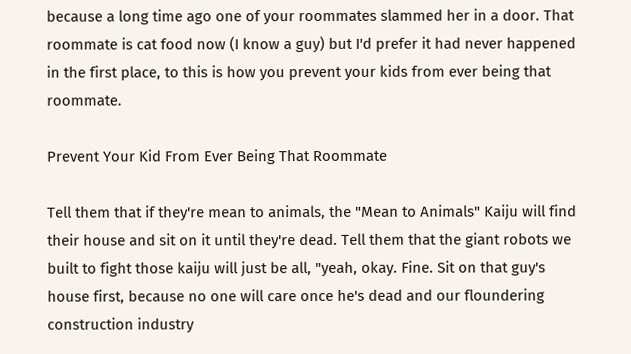because a long time ago one of your roommates slammed her in a door. That roommate is cat food now (I know a guy) but I'd prefer it had never happened in the first place, to this is how you prevent your kids from ever being that roommate.

Prevent Your Kid From Ever Being That Roommate

Tell them that if they're mean to animals, the "Mean to Animals" Kaiju will find their house and sit on it until they're dead. Tell them that the giant robots we built to fight those kaiju will just be all, "yeah, okay. Fine. Sit on that guy's house first, because no one will care once he's dead and our floundering construction industry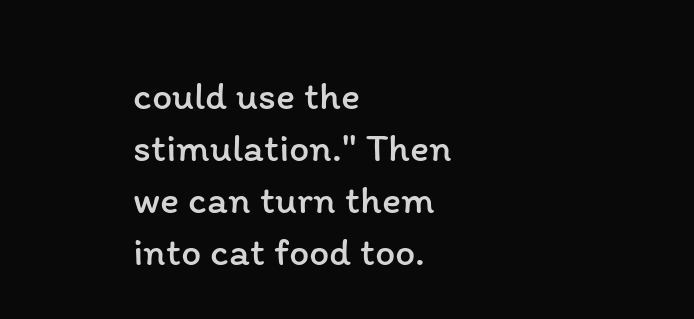could use the stimulation." Then we can turn them into cat food too.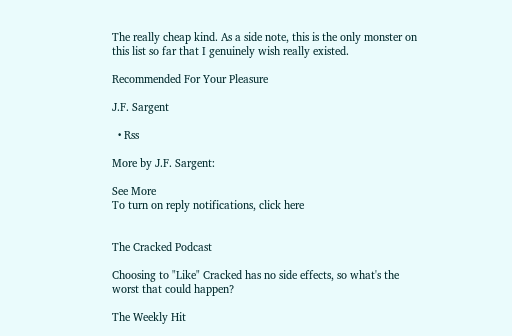The really cheap kind. As a side note, this is the only monster on this list so far that I genuinely wish really existed.

Recommended For Your Pleasure

J.F. Sargent

  • Rss

More by J.F. Sargent:

See More
To turn on reply notifications, click here


The Cracked Podcast

Choosing to "Like" Cracked has no side effects, so what's the worst that could happen?

The Weekly Hit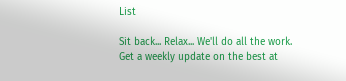List

Sit back... Relax... We'll do all the work.
Get a weekly update on the best at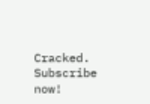Cracked. Subscribe now!